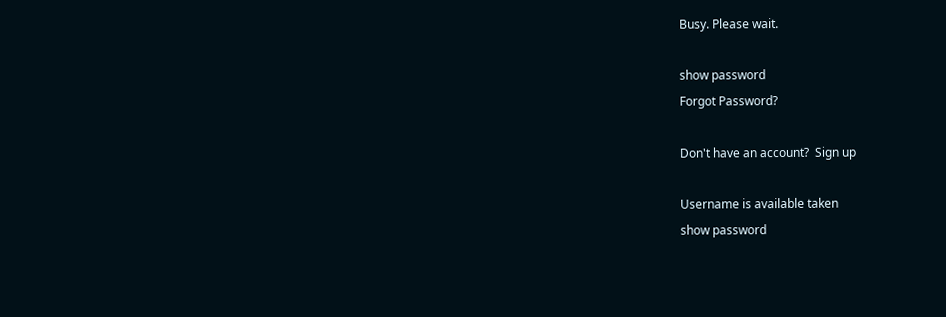Busy. Please wait.

show password
Forgot Password?

Don't have an account?  Sign up

Username is available taken
show password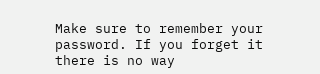Make sure to remember your password. If you forget it there is no way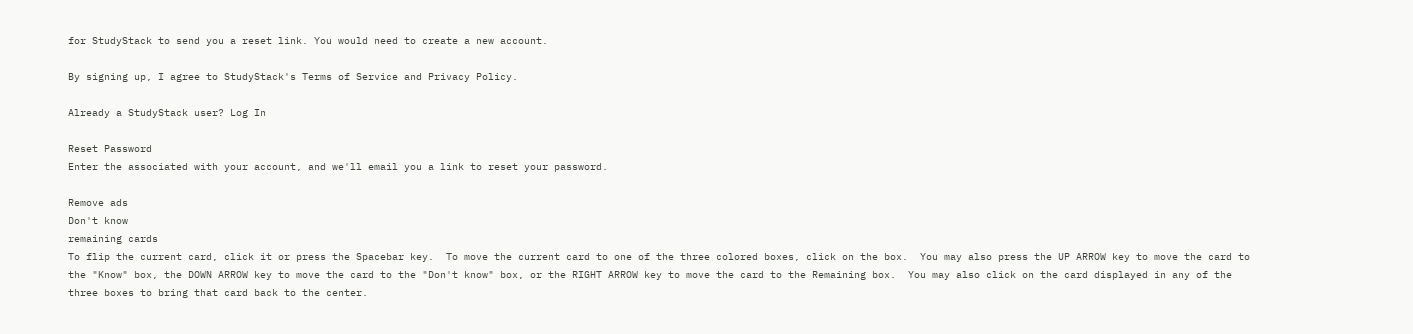for StudyStack to send you a reset link. You would need to create a new account.

By signing up, I agree to StudyStack's Terms of Service and Privacy Policy.

Already a StudyStack user? Log In

Reset Password
Enter the associated with your account, and we'll email you a link to reset your password.

Remove ads
Don't know
remaining cards
To flip the current card, click it or press the Spacebar key.  To move the current card to one of the three colored boxes, click on the box.  You may also press the UP ARROW key to move the card to the "Know" box, the DOWN ARROW key to move the card to the "Don't know" box, or the RIGHT ARROW key to move the card to the Remaining box.  You may also click on the card displayed in any of the three boxes to bring that card back to the center.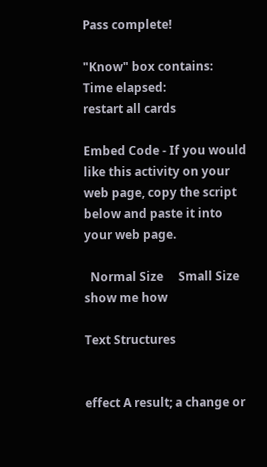Pass complete!

"Know" box contains:
Time elapsed:
restart all cards

Embed Code - If you would like this activity on your web page, copy the script below and paste it into your web page.

  Normal Size     Small Size show me how

Text Structures


effect A result; a change or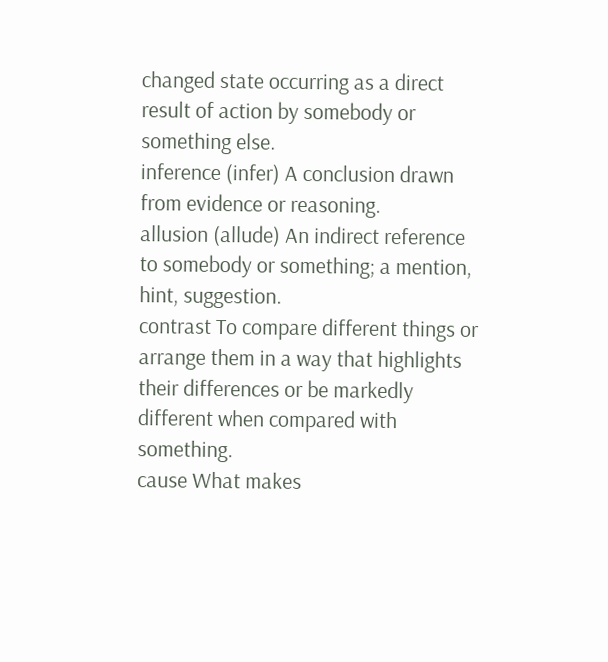changed state occurring as a direct result of action by somebody or something else.
inference (infer) A conclusion drawn from evidence or reasoning.
allusion (allude) An indirect reference to somebody or something; a mention, hint, suggestion.
contrast To compare different things or arrange them in a way that highlights their differences or be markedly different when compared with something.
cause What makes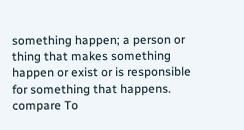something happen; a person or thing that makes something happen or exist or is responsible for something that happens.
compare To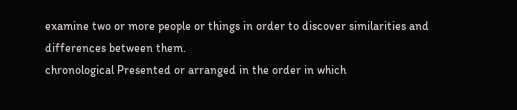examine two or more people or things in order to discover similarities and differences between them.
chronological Presented or arranged in the order in which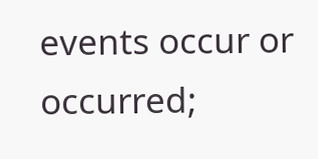events occur or occurred;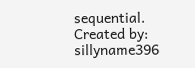sequential.
Created by: sillyname396